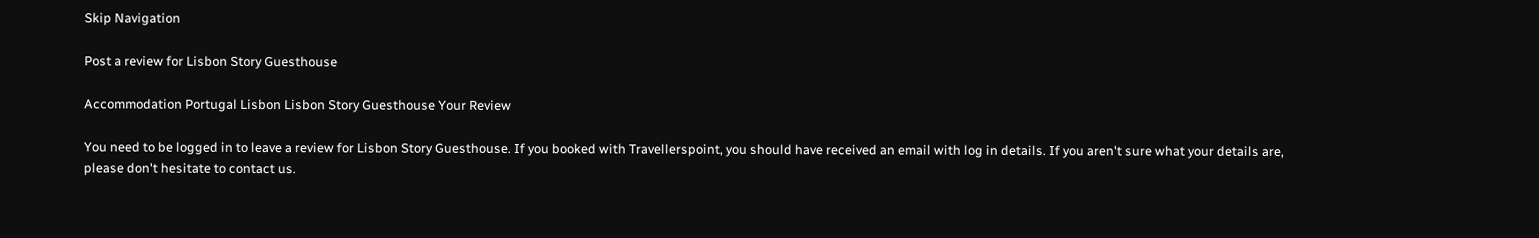Skip Navigation

Post a review for Lisbon Story Guesthouse

Accommodation Portugal Lisbon Lisbon Story Guesthouse Your Review

You need to be logged in to leave a review for Lisbon Story Guesthouse. If you booked with Travellerspoint, you should have received an email with log in details. If you aren't sure what your details are, please don't hesitate to contact us.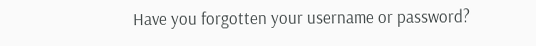Have you forgotten your username or password?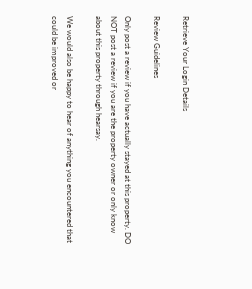Retrieve Your Login Details

Review Guidelines

Only post a review if you have actually stayed at this property. DO NOT post a review if you are the property owner or only know about this property through hearsay.

We would also be happy to hear of anything you encountered that could be improved or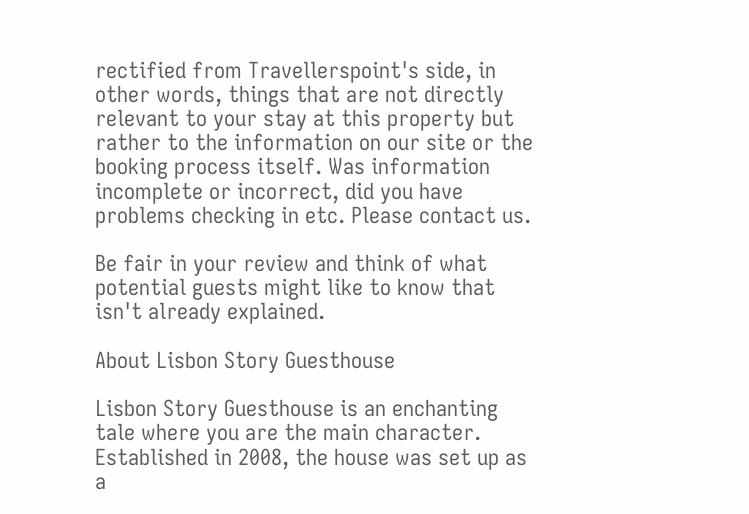rectified from Travellerspoint's side, in other words, things that are not directly relevant to your stay at this property but rather to the information on our site or the booking process itself. Was information incomplete or incorrect, did you have problems checking in etc. Please contact us.

Be fair in your review and think of what potential guests might like to know that isn't already explained.

About Lisbon Story Guesthouse

Lisbon Story Guesthouse is an enchanting tale where you are the main character. Established in 2008, the house was set up as a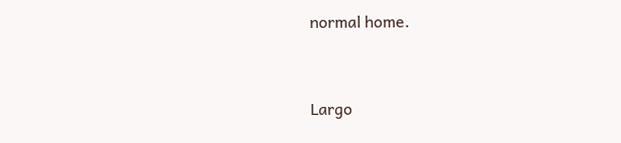normal home.


Largo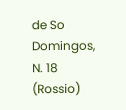de So Domingos, N. 18 (Rossio)